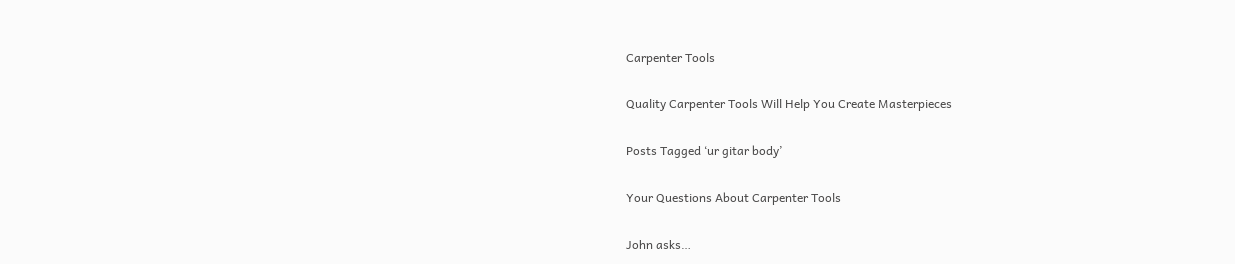Carpenter Tools

Quality Carpenter Tools Will Help You Create Masterpieces

Posts Tagged ‘ur gitar body’

Your Questions About Carpenter Tools

John asks…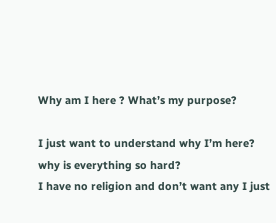Why am I here ? What’s my purpose?

I just want to understand why I’m here?
why is everything so hard?
I have no religion and don’t want any I just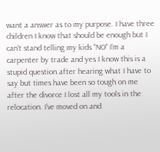want a answer as to my purpose. I have three children I know that should be enough but I can’t stand telling my kids “NO” I’m a carpenter by trade and yes I know this is a stupid question after hearing what I have to say but times have been so tough on me after the divorce I lost all my tools in the relocation. I’ve moved on and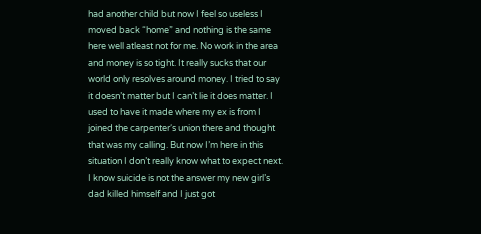had another child but now I feel so useless I moved back “home” and nothing is the same here well atleast not for me. No work in the area and money is so tight. It really sucks that our world only resolves around money. I tried to say it doesn’t matter but I can’t lie it does matter. I used to have it made where my ex is from I joined the carpenter‘s union there and thought that was my calling. But now I’m here in this situation I don’t really know what to expect next. I know suicide is not the answer my new girl’s dad killed himself and I just got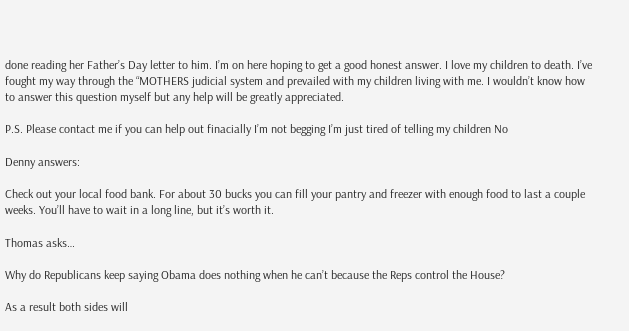done reading her Father’s Day letter to him. I’m on here hoping to get a good honest answer. I love my children to death. I’ve fought my way through the “MOTHERS judicial system and prevailed with my children living with me. I wouldn’t know how to answer this question myself but any help will be greatly appreciated.

P.S. Please contact me if you can help out finacially I’m not begging I’m just tired of telling my children No

Denny answers:

Check out your local food bank. For about 30 bucks you can fill your pantry and freezer with enough food to last a couple weeks. You’ll have to wait in a long line, but it’s worth it.

Thomas asks…

Why do Republicans keep saying Obama does nothing when he can’t because the Reps control the House?

As a result both sides will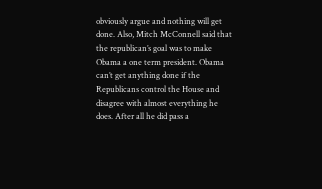obviously argue and nothing will get done. Also, Mitch McConnell said that the republican’s goal was to make Obama a one term president. Obama can’t get anything done if the Republicans control the House and disagree with almost everything he does. After all he did pass a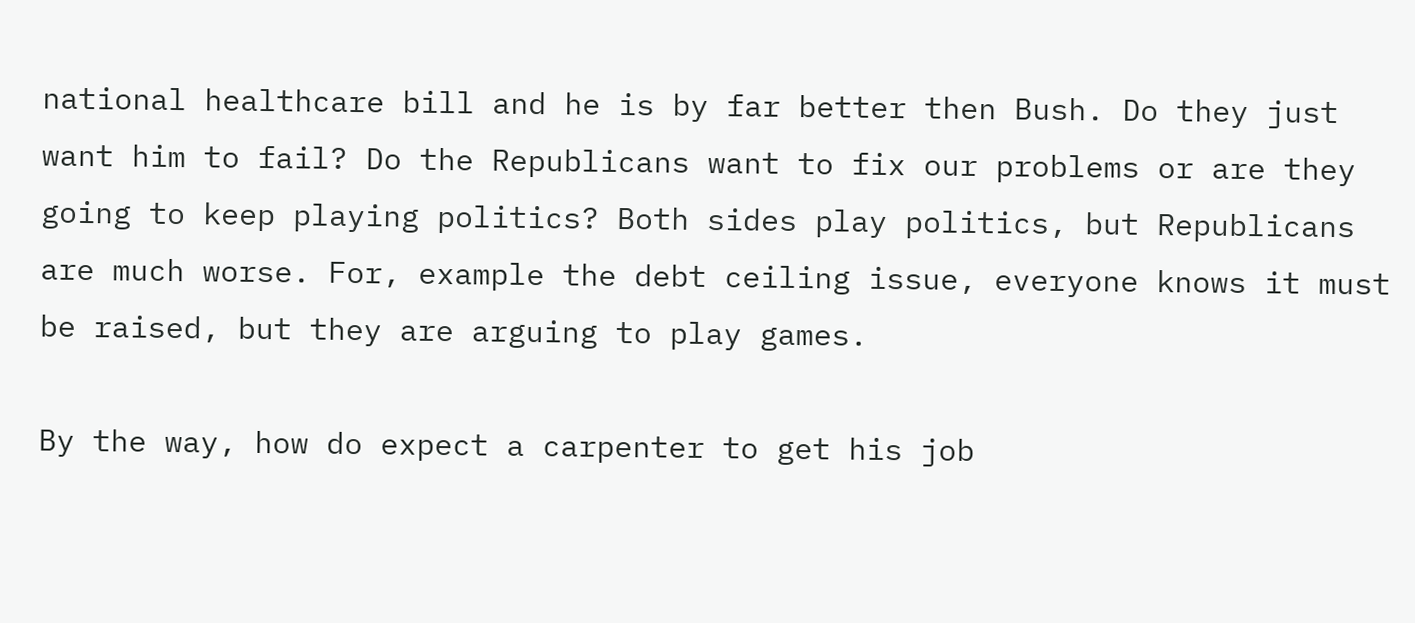national healthcare bill and he is by far better then Bush. Do they just want him to fail? Do the Republicans want to fix our problems or are they going to keep playing politics? Both sides play politics, but Republicans are much worse. For, example the debt ceiling issue, everyone knows it must be raised, but they are arguing to play games.

By the way, how do expect a carpenter to get his job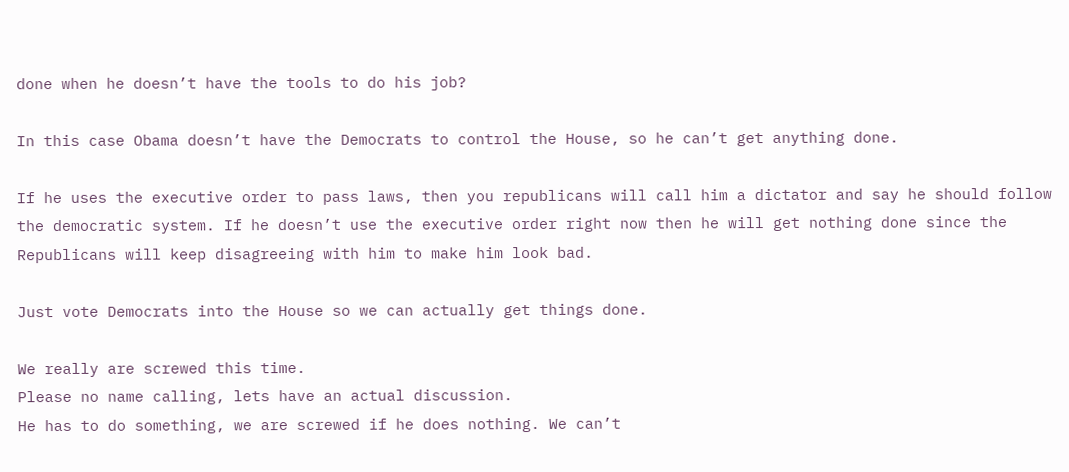done when he doesn’t have the tools to do his job?

In this case Obama doesn’t have the Democrats to control the House, so he can’t get anything done.

If he uses the executive order to pass laws, then you republicans will call him a dictator and say he should follow the democratic system. If he doesn’t use the executive order right now then he will get nothing done since the Republicans will keep disagreeing with him to make him look bad.

Just vote Democrats into the House so we can actually get things done.

We really are screwed this time.
Please no name calling, lets have an actual discussion.
He has to do something, we are screwed if he does nothing. We can’t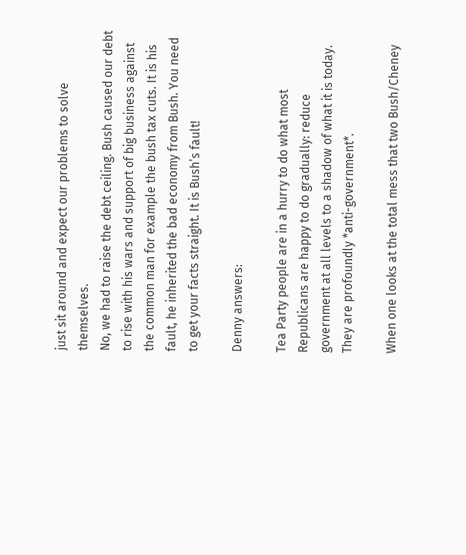just sit around and expect our problems to solve themselves.
No, we had to raise the debt ceiling. Bush caused our debt to rise with his wars and support of big business against the common man for example the bush tax cuts. It is his fault, he inherited the bad economy from Bush. You need to get your facts straight. It is Bush’s fault!

Denny answers:

Tea Party people are in a hurry to do what most Republicans are happy to do gradually: reduce government at all levels to a shadow of what it is today. They are profoundly *anti-government*.

When one looks at the total mess that two Bush/Cheney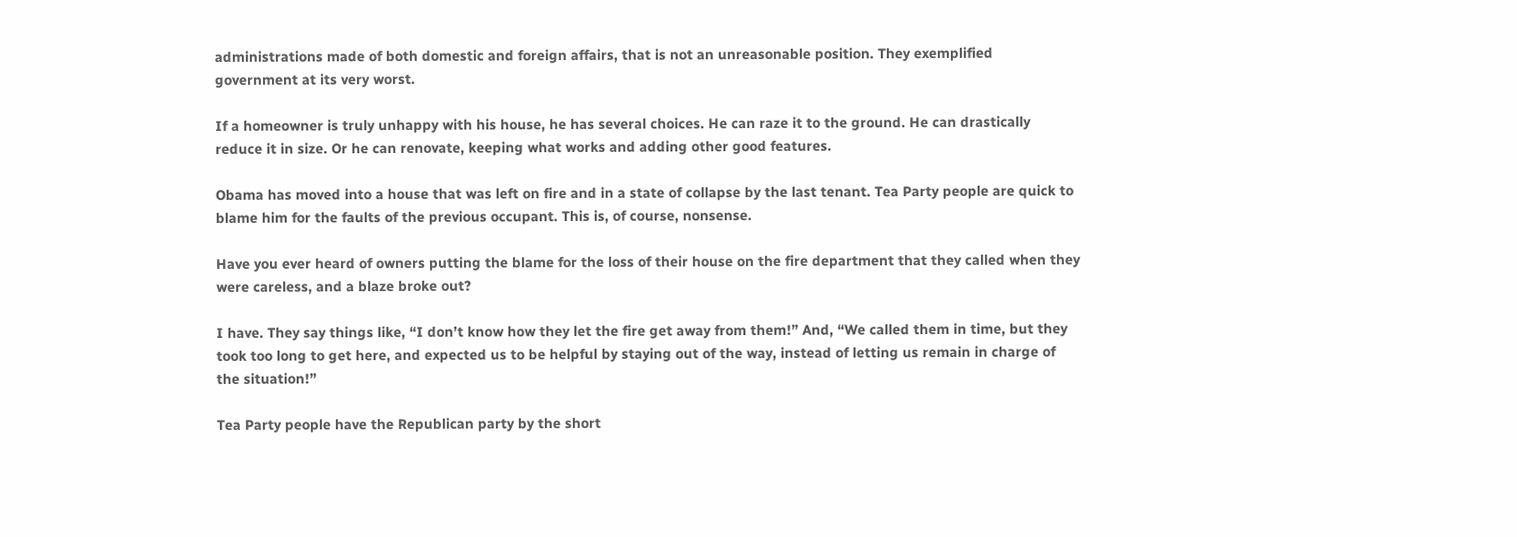administrations made of both domestic and foreign affairs, that is not an unreasonable position. They exemplified government at its very worst.

If a homeowner is truly unhappy with his house, he has several choices. He can raze it to the ground. He can drastically reduce it in size. Or he can renovate, keeping what works and adding other good features.

Obama has moved into a house that was left on fire and in a state of collapse by the last tenant. Tea Party people are quick to blame him for the faults of the previous occupant. This is, of course, nonsense.

Have you ever heard of owners putting the blame for the loss of their house on the fire department that they called when they were careless, and a blaze broke out?

I have. They say things like, “I don’t know how they let the fire get away from them!” And, “We called them in time, but they took too long to get here, and expected us to be helpful by staying out of the way, instead of letting us remain in charge of the situation!”

Tea Party people have the Republican party by the short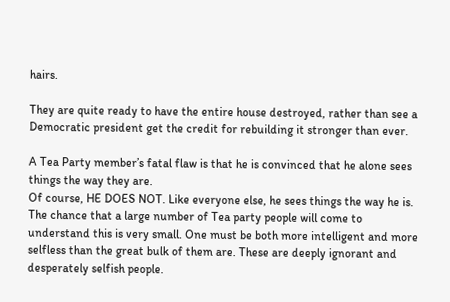hairs.

They are quite ready to have the entire house destroyed, rather than see a Democratic president get the credit for rebuilding it stronger than ever.

A Tea Party member’s fatal flaw is that he is convinced that he alone sees things the way they are.
Of course, HE DOES NOT. Like everyone else, he sees things the way he is.
The chance that a large number of Tea party people will come to understand this is very small. One must be both more intelligent and more selfless than the great bulk of them are. These are deeply ignorant and desperately selfish people.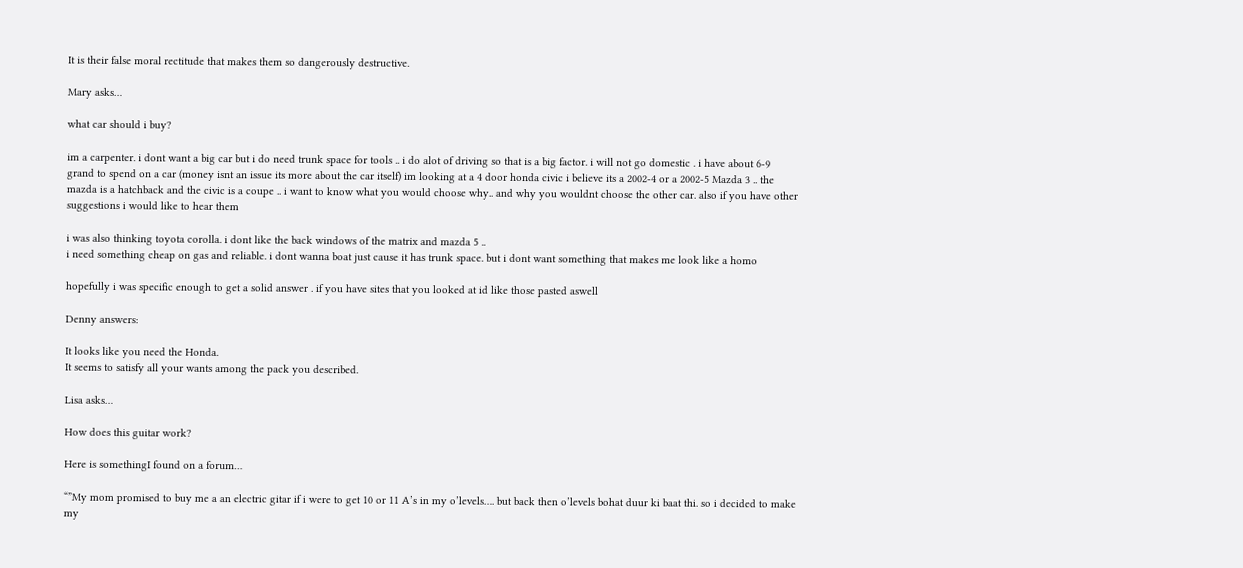It is their false moral rectitude that makes them so dangerously destructive.

Mary asks…

what car should i buy?

im a carpenter. i dont want a big car but i do need trunk space for tools .. i do alot of driving so that is a big factor. i will not go domestic . i have about 6-9 grand to spend on a car (money isnt an issue its more about the car itself) im looking at a 4 door honda civic i believe its a 2002-4 or a 2002-5 Mazda 3 .. the mazda is a hatchback and the civic is a coupe .. i want to know what you would choose why.. and why you wouldnt choose the other car. also if you have other suggestions i would like to hear them

i was also thinking toyota corolla. i dont like the back windows of the matrix and mazda 5 ..
i need something cheap on gas and reliable. i dont wanna boat just cause it has trunk space. but i dont want something that makes me look like a homo

hopefully i was specific enough to get a solid answer . if you have sites that you looked at id like those pasted aswell

Denny answers:

It looks like you need the Honda.
It seems to satisfy all your wants among the pack you described.

Lisa asks…

How does this guitar work?

Here is somethingI found on a forum…

“”My mom promised to buy me a an electric gitar if i were to get 10 or 11 A’s in my o’levels…. but back then o’levels bohat duur ki baat thi. so i decided to make my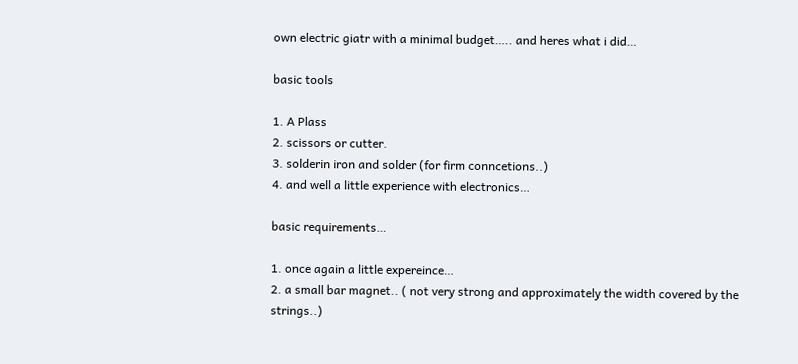own electric giatr with a minimal budget….. and heres what i did…

basic tools

1. A Plass
2. scissors or cutter.
3. solderin iron and solder (for firm conncetions..)
4. and well a little experience with electronics…

basic requirements…

1. once again a little expereince…
2. a small bar magnet.. ( not very strong and approximately the width covered by the strings..)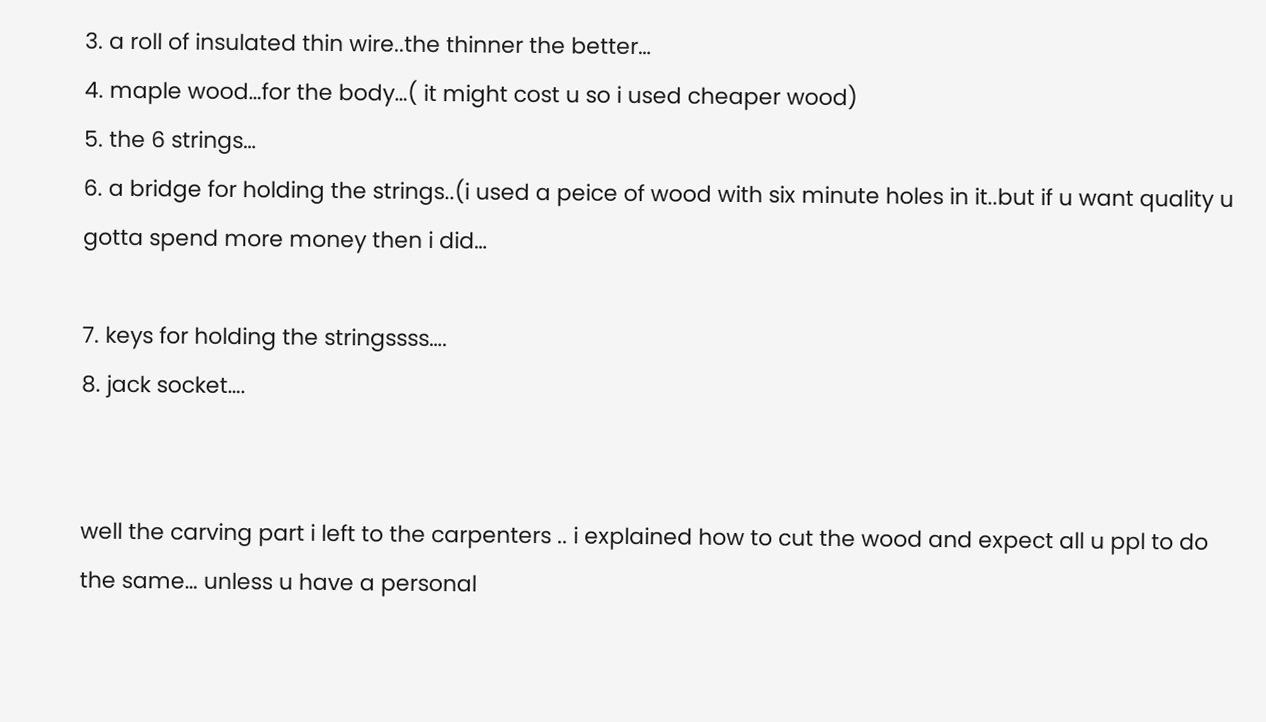3. a roll of insulated thin wire..the thinner the better…
4. maple wood…for the body…( it might cost u so i used cheaper wood)
5. the 6 strings…
6. a bridge for holding the strings..(i used a peice of wood with six minute holes in it..but if u want quality u gotta spend more money then i did…

7. keys for holding the stringssss….
8. jack socket….


well the carving part i left to the carpenters .. i explained how to cut the wood and expect all u ppl to do the same… unless u have a personal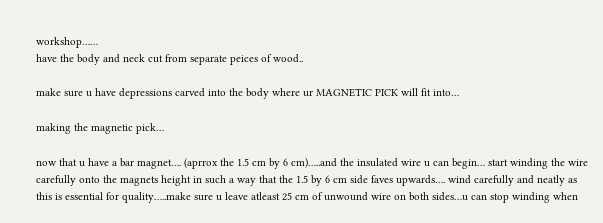workshop……
have the body and neck cut from separate peices of wood..

make sure u have depressions carved into the body where ur MAGNETIC PICK will fit into…

making the magnetic pick…

now that u have a bar magnet…. (aprrox the 1.5 cm by 6 cm)…..and the insulated wire u can begin… start winding the wire carefully onto the magnets height in such a way that the 1.5 by 6 cm side faves upwards…. wind carefully and neatly as this is essential for quality…..make sure u leave atleast 25 cm of unwound wire on both sides…u can stop winding when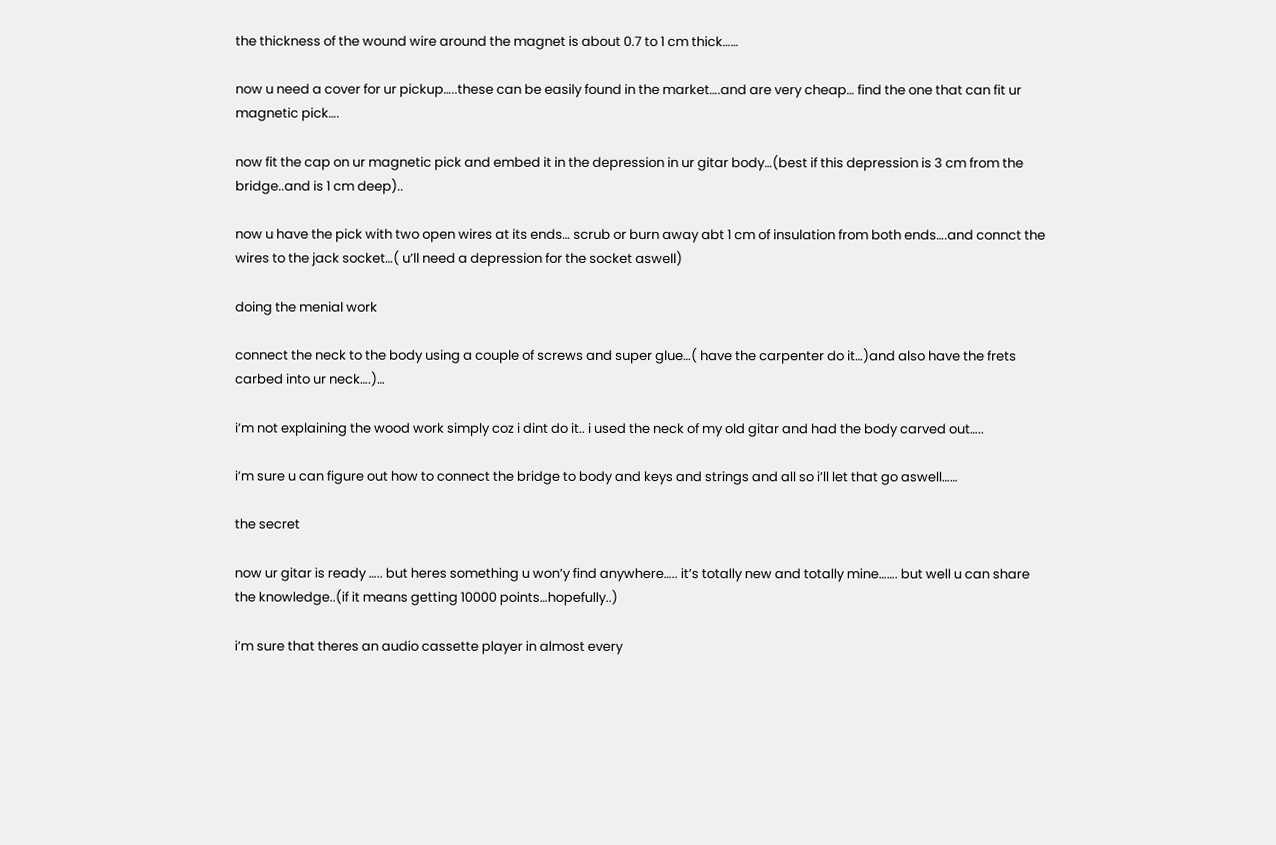the thickness of the wound wire around the magnet is about 0.7 to 1 cm thick……

now u need a cover for ur pickup…..these can be easily found in the market….and are very cheap… find the one that can fit ur magnetic pick….

now fit the cap on ur magnetic pick and embed it in the depression in ur gitar body…(best if this depression is 3 cm from the bridge..and is 1 cm deep)..

now u have the pick with two open wires at its ends… scrub or burn away abt 1 cm of insulation from both ends….and connct the wires to the jack socket…( u’ll need a depression for the socket aswell)

doing the menial work

connect the neck to the body using a couple of screws and super glue…( have the carpenter do it…)and also have the frets carbed into ur neck….)…

i’m not explaining the wood work simply coz i dint do it.. i used the neck of my old gitar and had the body carved out…..

i’m sure u can figure out how to connect the bridge to body and keys and strings and all so i’ll let that go aswell……

the secret

now ur gitar is ready ….. but heres something u won’y find anywhere….. it’s totally new and totally mine……. but well u can share the knowledge..(if it means getting 10000 points…hopefully..)

i’m sure that theres an audio cassette player in almost every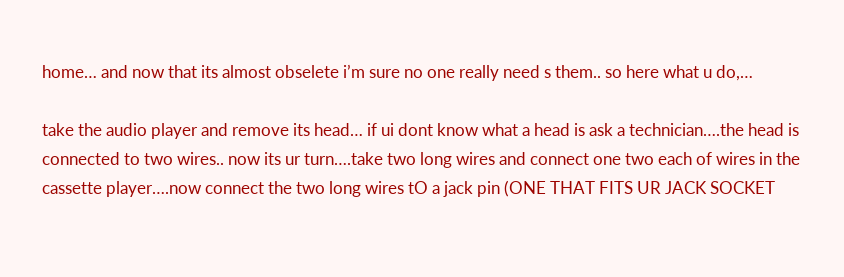home… and now that its almost obselete i’m sure no one really need s them.. so here what u do,…

take the audio player and remove its head… if ui dont know what a head is ask a technician….the head is connected to two wires.. now its ur turn….take two long wires and connect one two each of wires in the cassette player….now connect the two long wires tO a jack pin (ONE THAT FITS UR JACK SOCKET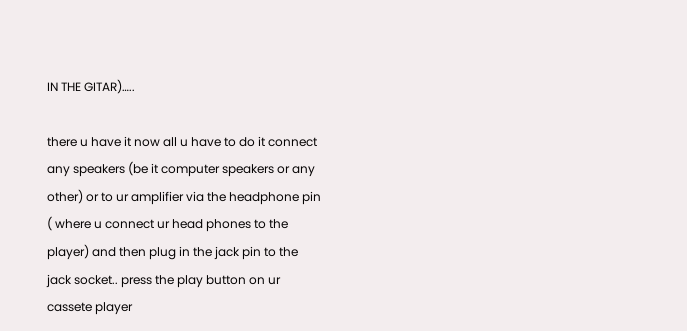IN THE GITAR)…..

there u have it now all u have to do it connect any speakers (be it computer speakers or any other) or to ur amplifier via the headphone pin ( where u connect ur head phones to the player) and then plug in the jack pin to the jack socket.. press the play button on ur cassete player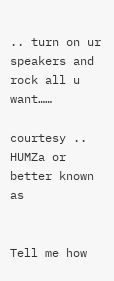.. turn on ur speakers and rock all u want……

courtesy .. HUMZa or better known as


Tell me how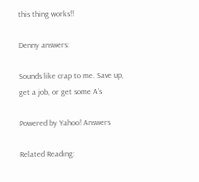this thing works!!

Denny answers:

Sounds like crap to me. Save up, get a job, or get some A’s

Powered by Yahoo! Answers

Related Reading: